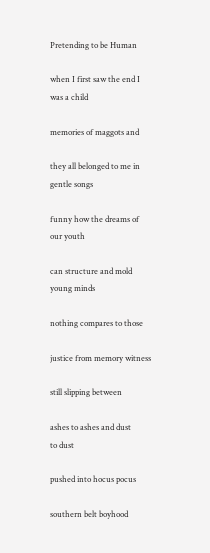Pretending to be Human

when I first saw the end I
was a child

memories of maggots and

they all belonged to me in
gentle songs

funny how the dreams of
our youth

can structure and mold
young minds

nothing compares to those

justice from memory witness

still slipping between

ashes to ashes and dust
to dust

pushed into hocus pocus

southern belt boyhood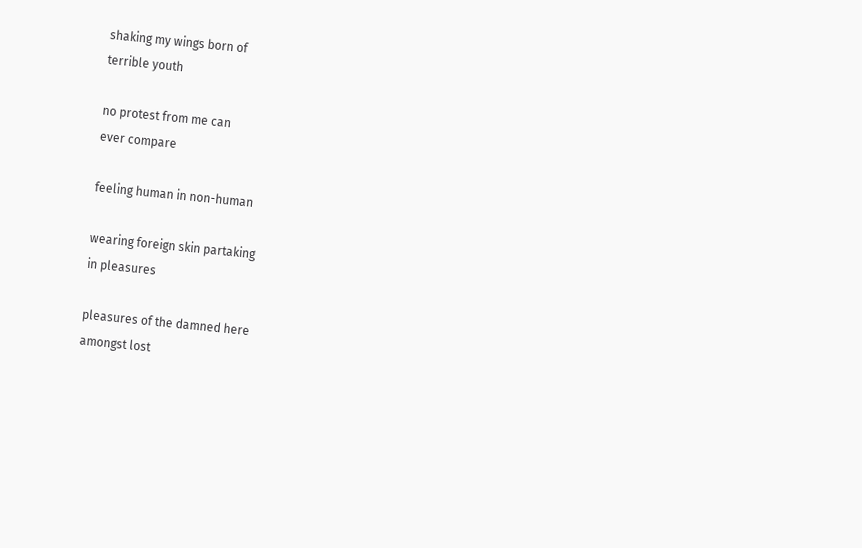shaking my wings born of
terrible youth

no protest from me can
ever compare

feeling human in non-human

wearing foreign skin partaking
in pleasures

pleasures of the damned here
amongst lost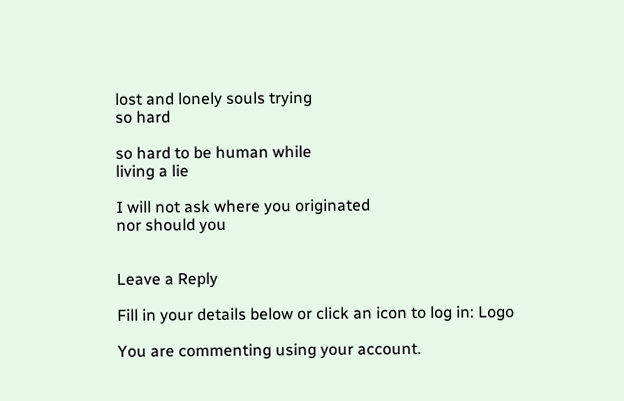lost and lonely souls trying
so hard

so hard to be human while
living a lie

I will not ask where you originated
nor should you


Leave a Reply

Fill in your details below or click an icon to log in: Logo

You are commenting using your account.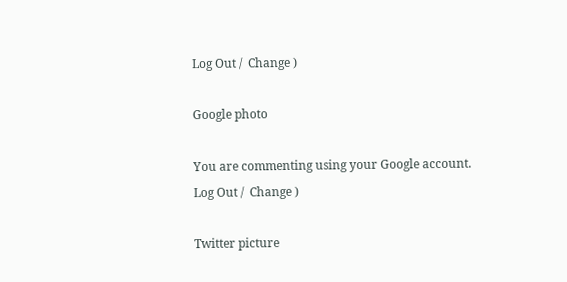Log Out /  Change )

Google photo

You are commenting using your Google account. Log Out /  Change )

Twitter picture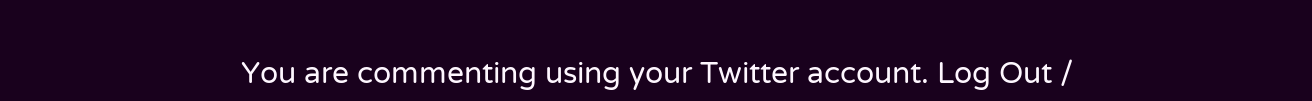You are commenting using your Twitter account. Log Out /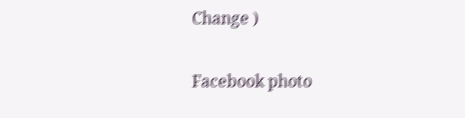Change )

Facebook photo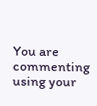You are commenting using your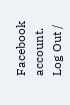Facebook account. Log Out /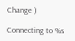Change )

Connecting to %s